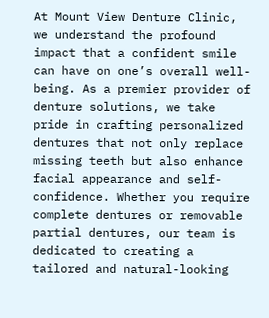At Mount View Denture Clinic, we understand the profound impact that a confident smile can have on one’s overall well-being. As a premier provider of denture solutions, we take pride in crafting personalized dentures that not only replace missing teeth but also enhance facial appearance and self-confidence. Whether you require complete dentures or removable partial dentures, our team is dedicated to creating a tailored and natural-looking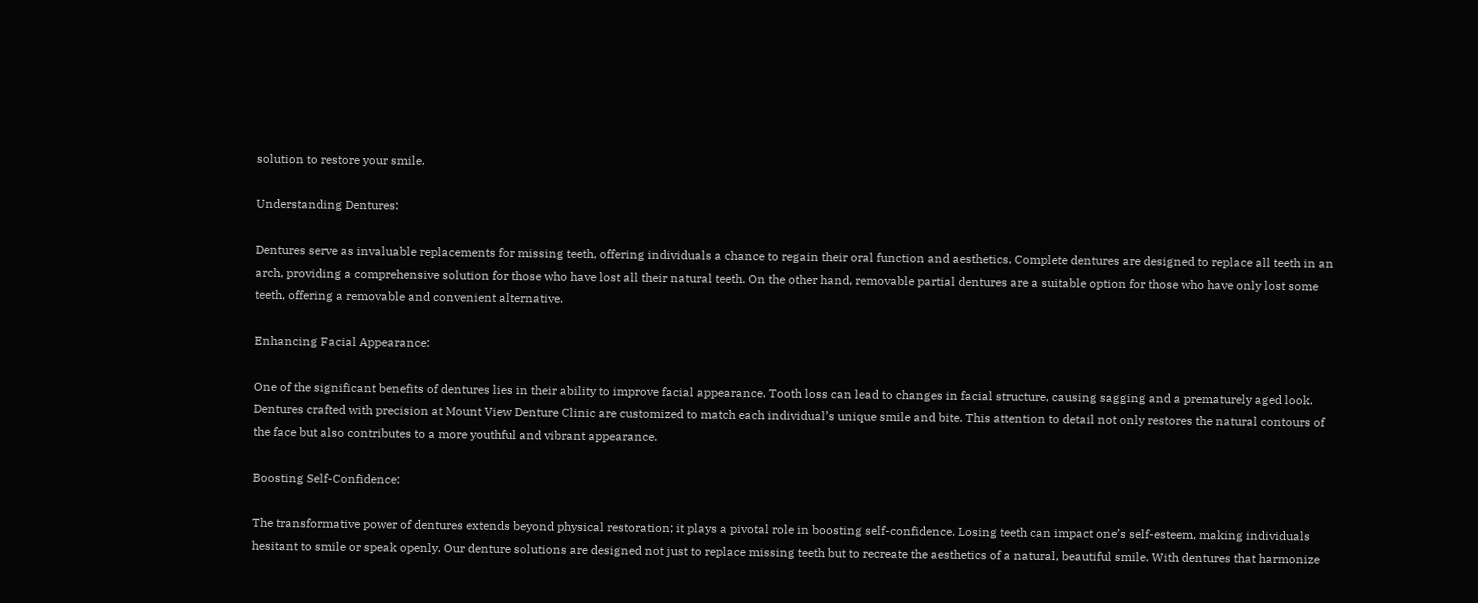solution to restore your smile.

Understanding Dentures:

Dentures serve as invaluable replacements for missing teeth, offering individuals a chance to regain their oral function and aesthetics. Complete dentures are designed to replace all teeth in an arch, providing a comprehensive solution for those who have lost all their natural teeth. On the other hand, removable partial dentures are a suitable option for those who have only lost some teeth, offering a removable and convenient alternative.

Enhancing Facial Appearance:

One of the significant benefits of dentures lies in their ability to improve facial appearance. Tooth loss can lead to changes in facial structure, causing sagging and a prematurely aged look. Dentures crafted with precision at Mount View Denture Clinic are customized to match each individual’s unique smile and bite. This attention to detail not only restores the natural contours of the face but also contributes to a more youthful and vibrant appearance.

Boosting Self-Confidence:

The transformative power of dentures extends beyond physical restoration; it plays a pivotal role in boosting self-confidence. Losing teeth can impact one’s self-esteem, making individuals hesitant to smile or speak openly. Our denture solutions are designed not just to replace missing teeth but to recreate the aesthetics of a natural, beautiful smile. With dentures that harmonize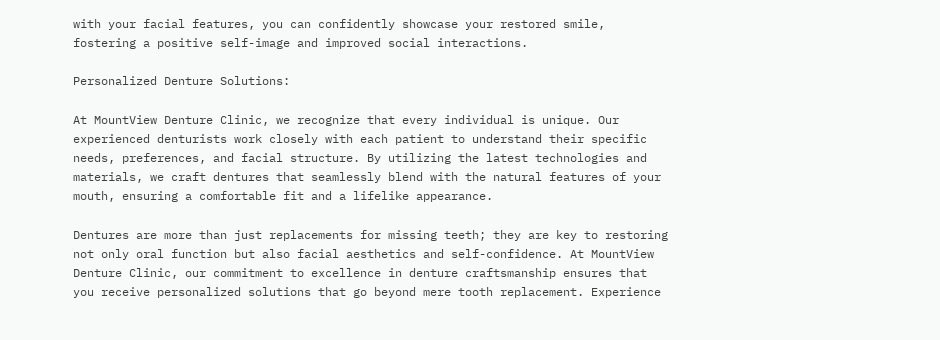with your facial features, you can confidently showcase your restored smile, fostering a positive self-image and improved social interactions.

Personalized Denture Solutions:

At MountView Denture Clinic, we recognize that every individual is unique. Our experienced denturists work closely with each patient to understand their specific needs, preferences, and facial structure. By utilizing the latest technologies and materials, we craft dentures that seamlessly blend with the natural features of your mouth, ensuring a comfortable fit and a lifelike appearance.

Dentures are more than just replacements for missing teeth; they are key to restoring not only oral function but also facial aesthetics and self-confidence. At MountView Denture Clinic, our commitment to excellence in denture craftsmanship ensures that you receive personalized solutions that go beyond mere tooth replacement. Experience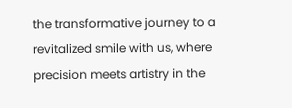the transformative journey to a revitalized smile with us, where precision meets artistry in the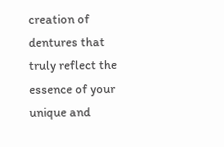creation of dentures that truly reflect the essence of your unique and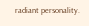radiant personality.